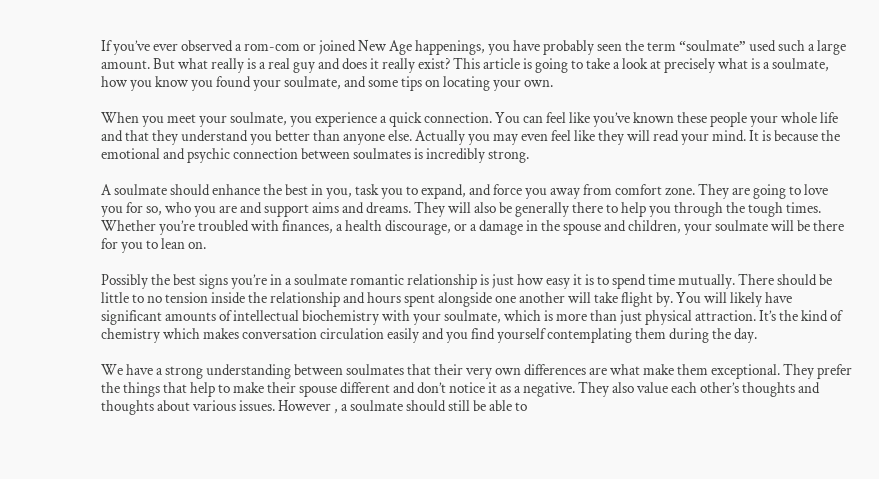If you’ve ever observed a rom-com or joined New Age happenings, you have probably seen the term “soulmate” used such a large amount. But what really is a real guy and does it really exist? This article is going to take a look at precisely what is a soulmate, how you know you found your soulmate, and some tips on locating your own.

When you meet your soulmate, you experience a quick connection. You can feel like you’ve known these people your whole life and that they understand you better than anyone else. Actually you may even feel like they will read your mind. It is because the emotional and psychic connection between soulmates is incredibly strong.

A soulmate should enhance the best in you, task you to expand, and force you away from comfort zone. They are going to love you for so, who you are and support aims and dreams. They will also be generally there to help you through the tough times. Whether you’re troubled with finances, a health discourage, or a damage in the spouse and children, your soulmate will be there for you to lean on.

Possibly the best signs you’re in a soulmate romantic relationship is just how easy it is to spend time mutually. There should be little to no tension inside the relationship and hours spent alongside one another will take flight by. You will likely have significant amounts of intellectual biochemistry with your soulmate, which is more than just physical attraction. It’s the kind of chemistry which makes conversation circulation easily and you find yourself contemplating them during the day.

We have a strong understanding between soulmates that their very own differences are what make them exceptional. They prefer the things that help to make their spouse different and don’t notice it as a negative. They also value each other’s thoughts and thoughts about various issues. However , a soulmate should still be able to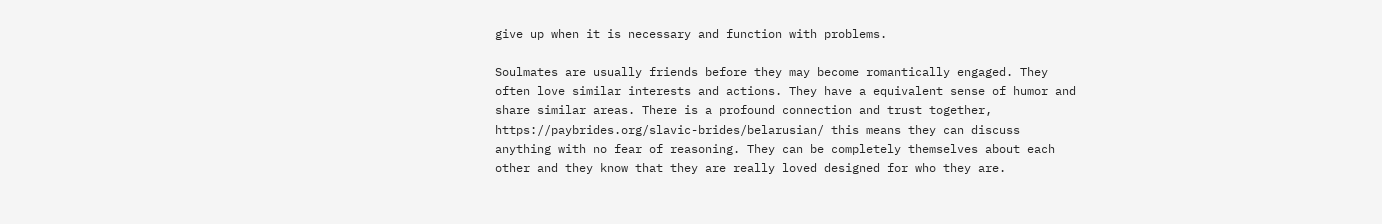give up when it is necessary and function with problems.

Soulmates are usually friends before they may become romantically engaged. They often love similar interests and actions. They have a equivalent sense of humor and share similar areas. There is a profound connection and trust together, https://paybrides.org/slavic-brides/belarusian/ this means they can discuss anything with no fear of reasoning. They can be completely themselves about each other and they know that they are really loved designed for who they are.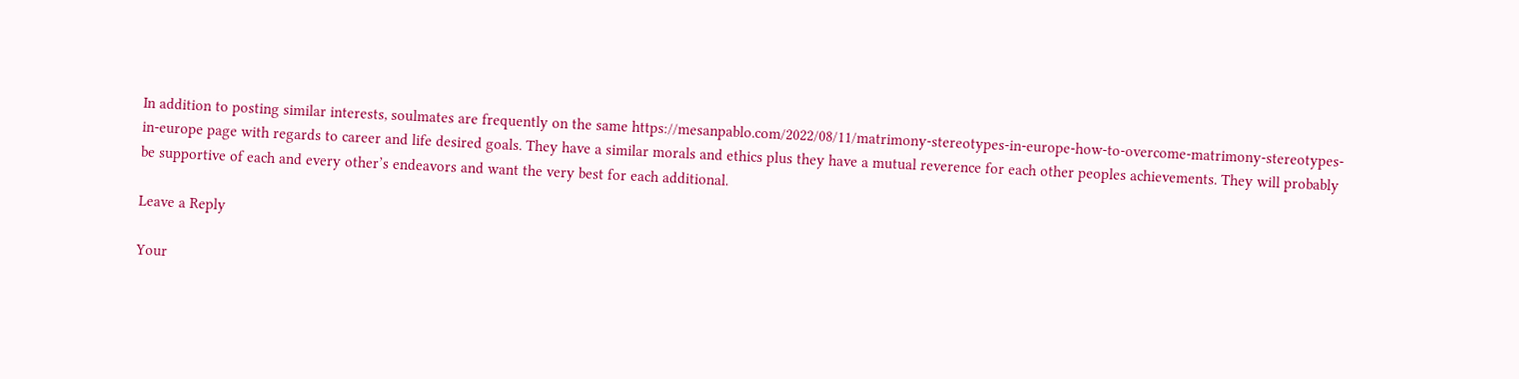In addition to posting similar interests, soulmates are frequently on the same https://mesanpablo.com/2022/08/11/matrimony-stereotypes-in-europe-how-to-overcome-matrimony-stereotypes-in-europe page with regards to career and life desired goals. They have a similar morals and ethics plus they have a mutual reverence for each other peoples achievements. They will probably be supportive of each and every other’s endeavors and want the very best for each additional.

Leave a Reply

Your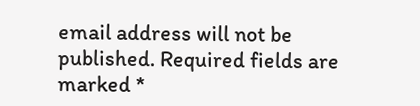email address will not be published. Required fields are marked *